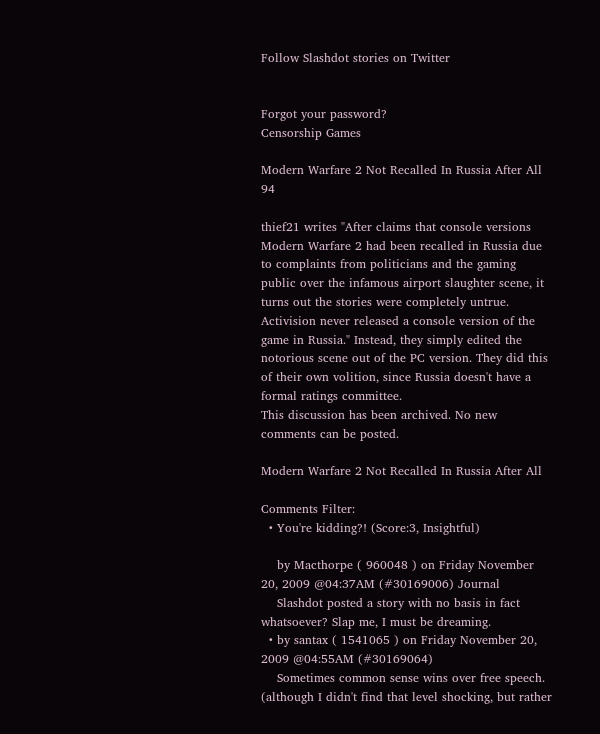Follow Slashdot stories on Twitter


Forgot your password?
Censorship Games

Modern Warfare 2 Not Recalled In Russia After All 94

thief21 writes "After claims that console versions Modern Warfare 2 had been recalled in Russia due to complaints from politicians and the gaming public over the infamous airport slaughter scene, it turns out the stories were completely untrue. Activision never released a console version of the game in Russia." Instead, they simply edited the notorious scene out of the PC version. They did this of their own volition, since Russia doesn't have a formal ratings committee.
This discussion has been archived. No new comments can be posted.

Modern Warfare 2 Not Recalled In Russia After All

Comments Filter:
  • You're kidding?! (Score:3, Insightful)

    by Macthorpe ( 960048 ) on Friday November 20, 2009 @04:37AM (#30169006) Journal
    Slashdot posted a story with no basis in fact whatsoever? Slap me, I must be dreaming.
  • by santax ( 1541065 ) on Friday November 20, 2009 @04:55AM (#30169064)
    Sometimes common sense wins over free speech. (although I didn't find that level shocking, but rather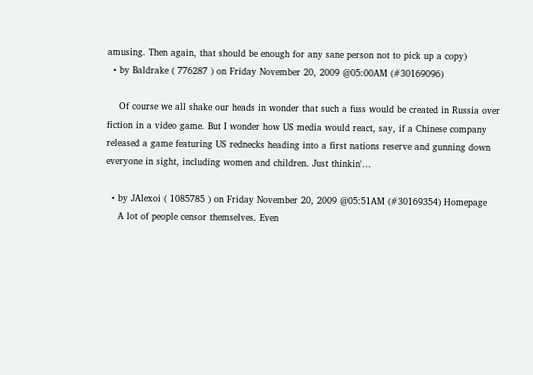amusing. Then again, that should be enough for any sane person not to pick up a copy)
  • by Baldrake ( 776287 ) on Friday November 20, 2009 @05:00AM (#30169096)

    Of course we all shake our heads in wonder that such a fuss would be created in Russia over fiction in a video game. But I wonder how US media would react, say, if a Chinese company released a game featuring US rednecks heading into a first nations reserve and gunning down everyone in sight, including women and children. Just thinkin'...

  • by JAlexoi ( 1085785 ) on Friday November 20, 2009 @05:51AM (#30169354) Homepage
    A lot of people censor themselves. Even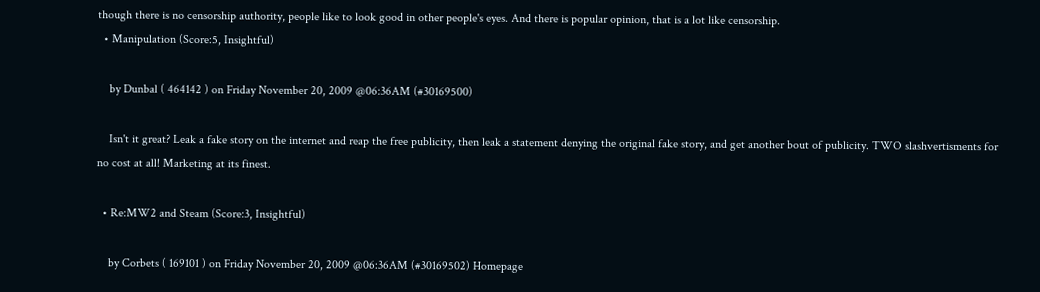though there is no censorship authority, people like to look good in other people's eyes. And there is popular opinion, that is a lot like censorship.
  • Manipulation (Score:5, Insightful)

    by Dunbal ( 464142 ) on Friday November 20, 2009 @06:36AM (#30169500)

    Isn't it great? Leak a fake story on the internet and reap the free publicity, then leak a statement denying the original fake story, and get another bout of publicity. TWO slashvertisments for no cost at all! Marketing at its finest.

  • Re:MW2 and Steam (Score:3, Insightful)

    by Corbets ( 169101 ) on Friday November 20, 2009 @06:36AM (#30169502) Homepage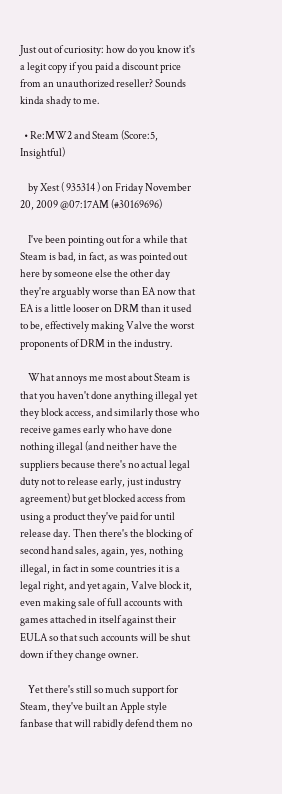Just out of curiosity: how do you know it's a legit copy if you paid a discount price from an unauthorized reseller? Sounds kinda shady to me.

  • Re:MW2 and Steam (Score:5, Insightful)

    by Xest ( 935314 ) on Friday November 20, 2009 @07:17AM (#30169696)

    I've been pointing out for a while that Steam is bad, in fact, as was pointed out here by someone else the other day they're arguably worse than EA now that EA is a little looser on DRM than it used to be, effectively making Valve the worst proponents of DRM in the industry.

    What annoys me most about Steam is that you haven't done anything illegal yet they block access, and similarly those who receive games early who have done nothing illegal (and neither have the suppliers because there's no actual legal duty not to release early, just industry agreement) but get blocked access from using a product they've paid for until release day. Then there's the blocking of second hand sales, again, yes, nothing illegal, in fact in some countries it is a legal right, and yet again, Valve block it, even making sale of full accounts with games attached in itself against their EULA so that such accounts will be shut down if they change owner.

    Yet there's still so much support for Steam, they've built an Apple style fanbase that will rabidly defend them no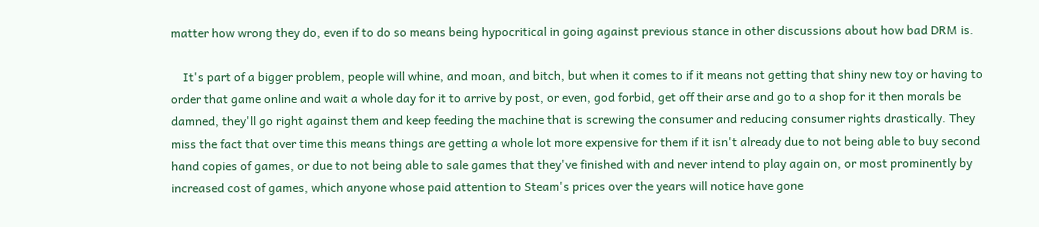matter how wrong they do, even if to do so means being hypocritical in going against previous stance in other discussions about how bad DRM is.

    It's part of a bigger problem, people will whine, and moan, and bitch, but when it comes to if it means not getting that shiny new toy or having to order that game online and wait a whole day for it to arrive by post, or even, god forbid, get off their arse and go to a shop for it then morals be damned, they'll go right against them and keep feeding the machine that is screwing the consumer and reducing consumer rights drastically. They miss the fact that over time this means things are getting a whole lot more expensive for them if it isn't already due to not being able to buy second hand copies of games, or due to not being able to sale games that they've finished with and never intend to play again on, or most prominently by increased cost of games, which anyone whose paid attention to Steam's prices over the years will notice have gone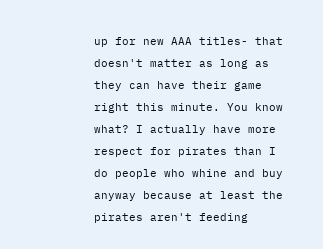up for new AAA titles- that doesn't matter as long as they can have their game right this minute. You know what? I actually have more respect for pirates than I do people who whine and buy anyway because at least the pirates aren't feeding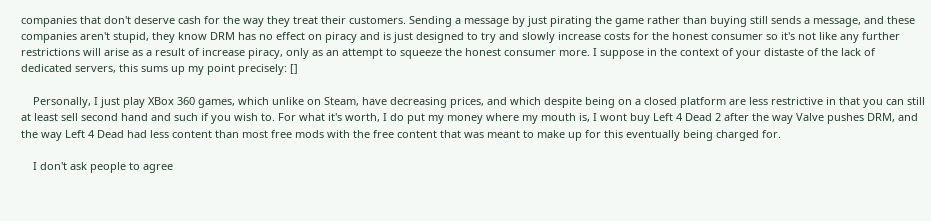companies that don't deserve cash for the way they treat their customers. Sending a message by just pirating the game rather than buying still sends a message, and these companies aren't stupid, they know DRM has no effect on piracy and is just designed to try and slowly increase costs for the honest consumer so it's not like any further restrictions will arise as a result of increase piracy, only as an attempt to squeeze the honest consumer more. I suppose in the context of your distaste of the lack of dedicated servers, this sums up my point precisely: []

    Personally, I just play XBox 360 games, which unlike on Steam, have decreasing prices, and which despite being on a closed platform are less restrictive in that you can still at least sell second hand and such if you wish to. For what it's worth, I do put my money where my mouth is, I wont buy Left 4 Dead 2 after the way Valve pushes DRM, and the way Left 4 Dead had less content than most free mods with the free content that was meant to make up for this eventually being charged for.

    I don't ask people to agree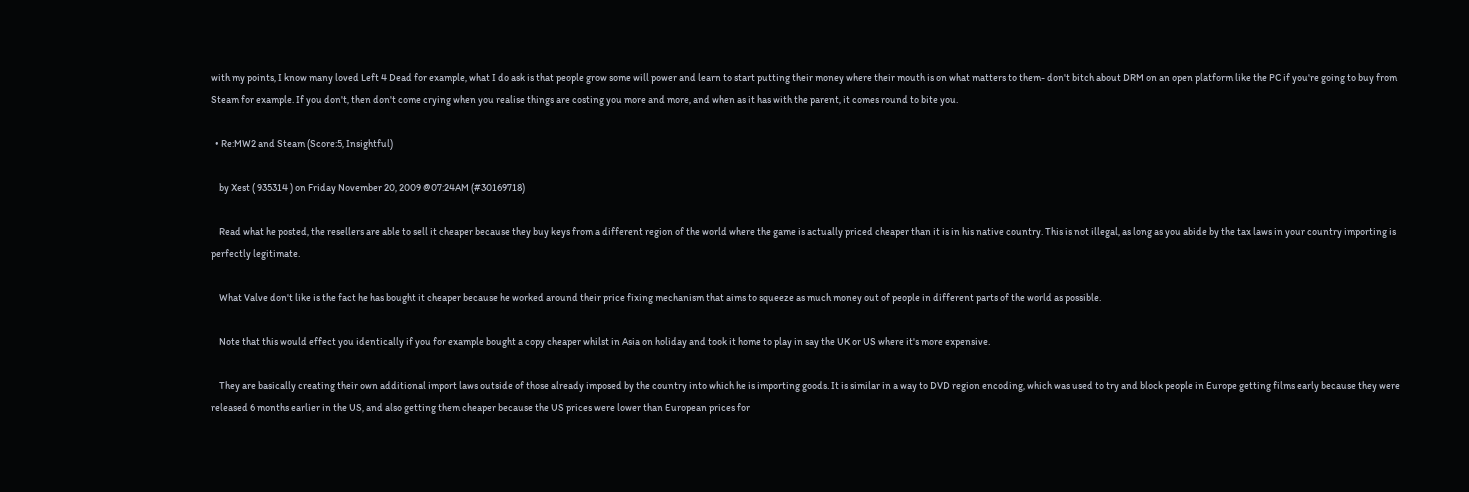with my points, I know many loved Left 4 Dead for example, what I do ask is that people grow some will power and learn to start putting their money where their mouth is on what matters to them- don't bitch about DRM on an open platform like the PC if you're going to buy from Steam for example. If you don't, then don't come crying when you realise things are costing you more and more, and when as it has with the parent, it comes round to bite you.

  • Re:MW2 and Steam (Score:5, Insightful)

    by Xest ( 935314 ) on Friday November 20, 2009 @07:24AM (#30169718)

    Read what he posted, the resellers are able to sell it cheaper because they buy keys from a different region of the world where the game is actually priced cheaper than it is in his native country. This is not illegal, as long as you abide by the tax laws in your country importing is perfectly legitimate.

    What Valve don't like is the fact he has bought it cheaper because he worked around their price fixing mechanism that aims to squeeze as much money out of people in different parts of the world as possible.

    Note that this would effect you identically if you for example bought a copy cheaper whilst in Asia on holiday and took it home to play in say the UK or US where it's more expensive.

    They are basically creating their own additional import laws outside of those already imposed by the country into which he is importing goods. It is similar in a way to DVD region encoding, which was used to try and block people in Europe getting films early because they were released 6 months earlier in the US, and also getting them cheaper because the US prices were lower than European prices for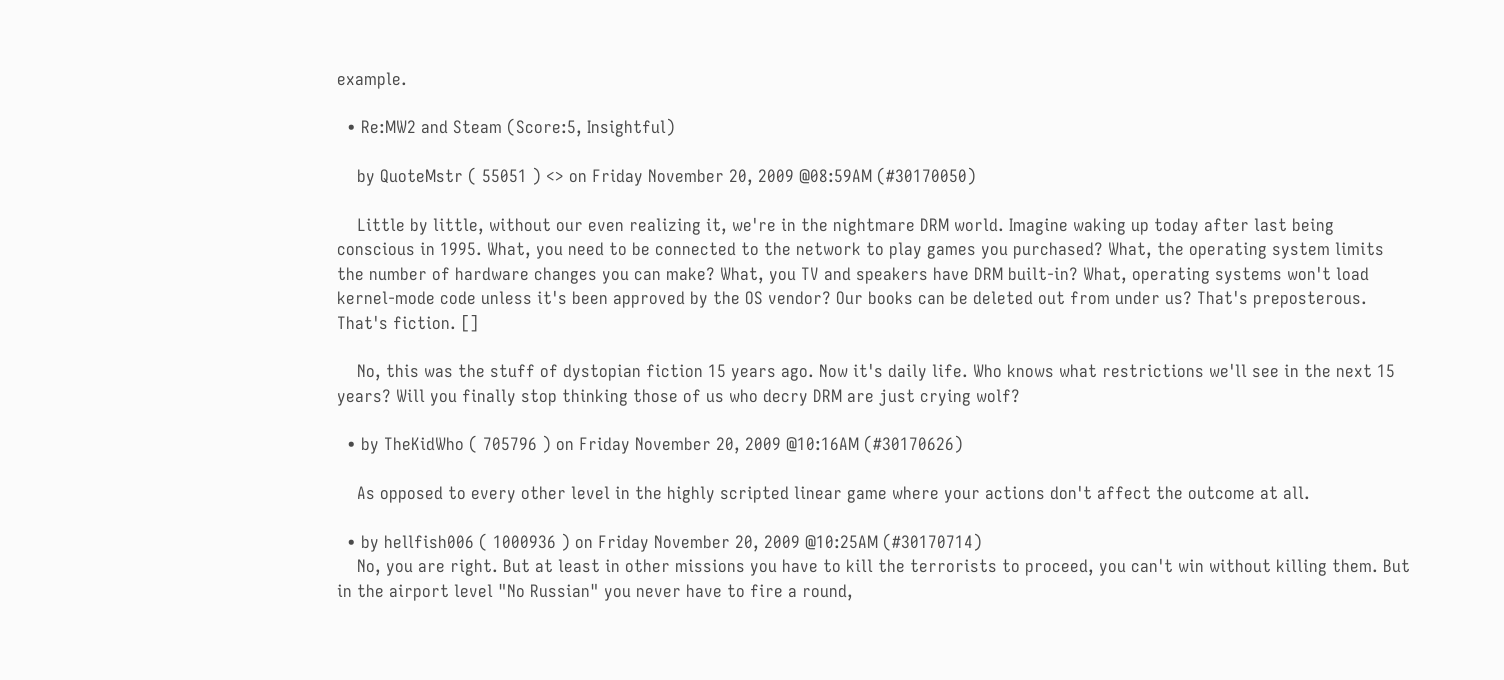example.

  • Re:MW2 and Steam (Score:5, Insightful)

    by QuoteMstr ( 55051 ) <> on Friday November 20, 2009 @08:59AM (#30170050)

    Little by little, without our even realizing it, we're in the nightmare DRM world. Imagine waking up today after last being conscious in 1995. What, you need to be connected to the network to play games you purchased? What, the operating system limits the number of hardware changes you can make? What, you TV and speakers have DRM built-in? What, operating systems won't load kernel-mode code unless it's been approved by the OS vendor? Our books can be deleted out from under us? That's preposterous. That's fiction. []

    No, this was the stuff of dystopian fiction 15 years ago. Now it's daily life. Who knows what restrictions we'll see in the next 15 years? Will you finally stop thinking those of us who decry DRM are just crying wolf?

  • by TheKidWho ( 705796 ) on Friday November 20, 2009 @10:16AM (#30170626)

    As opposed to every other level in the highly scripted linear game where your actions don't affect the outcome at all.

  • by hellfish006 ( 1000936 ) on Friday November 20, 2009 @10:25AM (#30170714)
    No, you are right. But at least in other missions you have to kill the terrorists to proceed, you can't win without killing them. But in the airport level "No Russian" you never have to fire a round,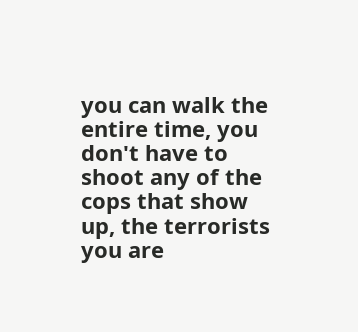you can walk the entire time, you don't have to shoot any of the cops that show up, the terrorists you are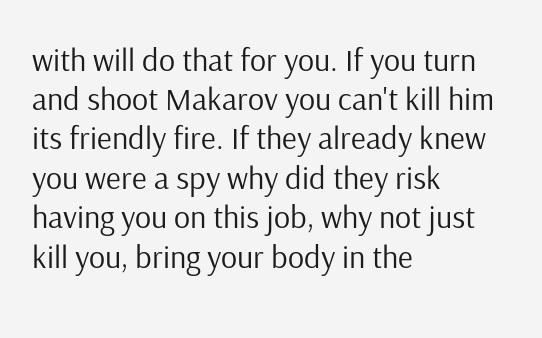with will do that for you. If you turn and shoot Makarov you can't kill him its friendly fire. If they already knew you were a spy why did they risk having you on this job, why not just kill you, bring your body in the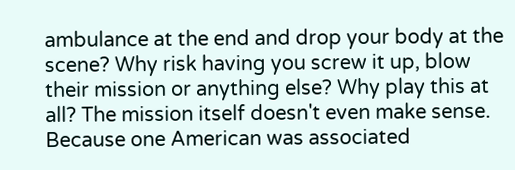ambulance at the end and drop your body at the scene? Why risk having you screw it up, blow their mission or anything else? Why play this at all? The mission itself doesn't even make sense. Because one American was associated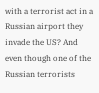with a terrorist act in a Russian airport they invade the US? And even though one of the Russian terrorists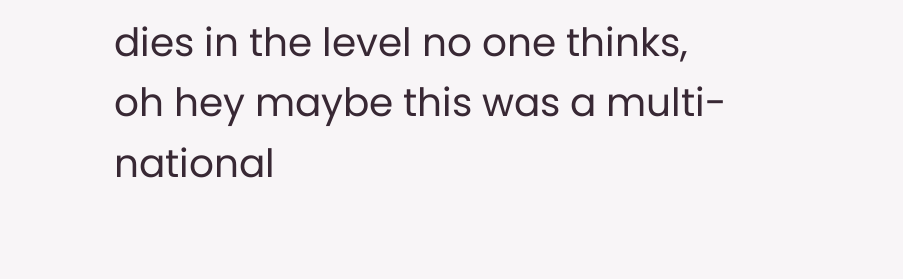dies in the level no one thinks, oh hey maybe this was a multi-national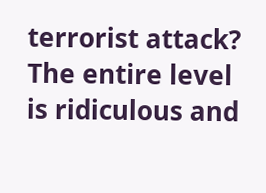terrorist attack? The entire level is ridiculous and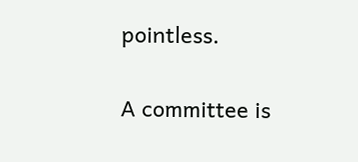pointless.

A committee is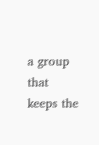a group that keeps the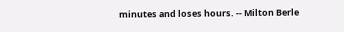minutes and loses hours. -- Milton Berle